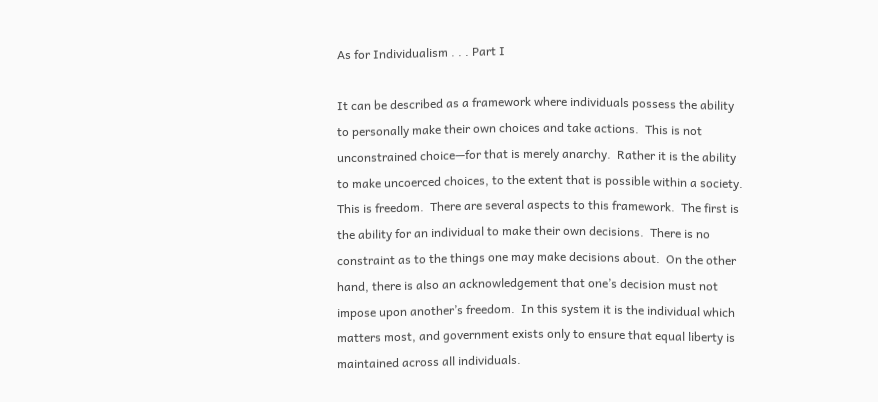As for Individualism . . . Part I

It can be described as a framework where individuals possess the ability to personally make their own choices and take actions.  This is not unconstrained choice—for that is merely anarchy.  Rather it is the ability to make uncoerced choices, to the extent that is possible within a society.  This is freedom.  There are several aspects to this framework.  The first is the ability for an individual to make their own decisions.  There is no constraint as to the things one may make decisions about.  On the other hand, there is also an acknowledgement that one’s decision must not impose upon another’s freedom.  In this system it is the individual which matters most, and government exists only to ensure that equal liberty is maintained across all individuals.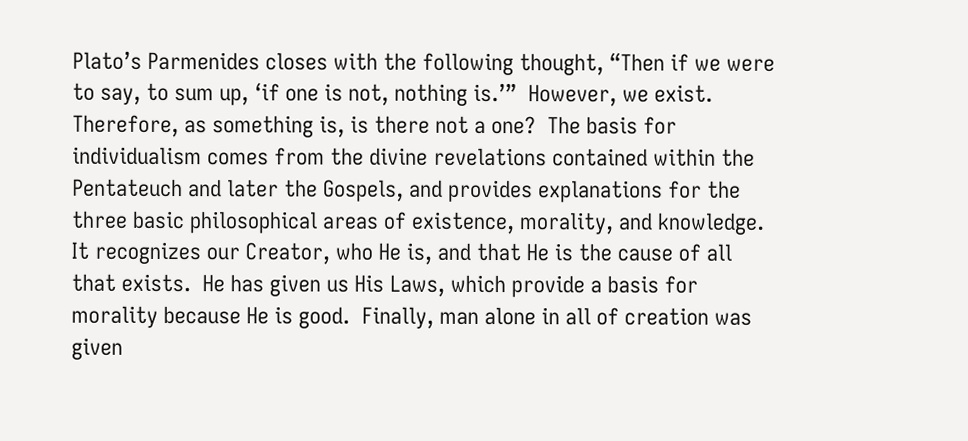Plato’s Parmenides closes with the following thought, “Then if we were to say, to sum up, ‘if one is not, nothing is.’”  However, we exist.  Therefore, as something is, is there not a one?  The basis for individualism comes from the divine revelations contained within the Pentateuch and later the Gospels, and provides explanations for the three basic philosophical areas of existence, morality, and knowledge.  It recognizes our Creator, who He is, and that He is the cause of all that exists.  He has given us His Laws, which provide a basis for morality because He is good.  Finally, man alone in all of creation was given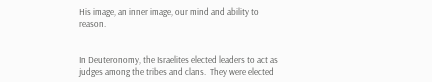His image, an inner image, our mind and ability to reason.


In Deuteronomy, the Israelites elected leaders to act as judges among the tribes and clans.  They were elected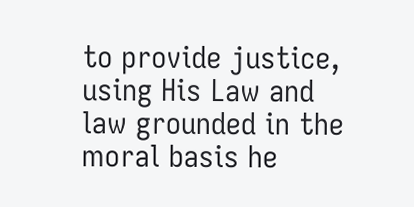to provide justice, using His Law and law grounded in the moral basis he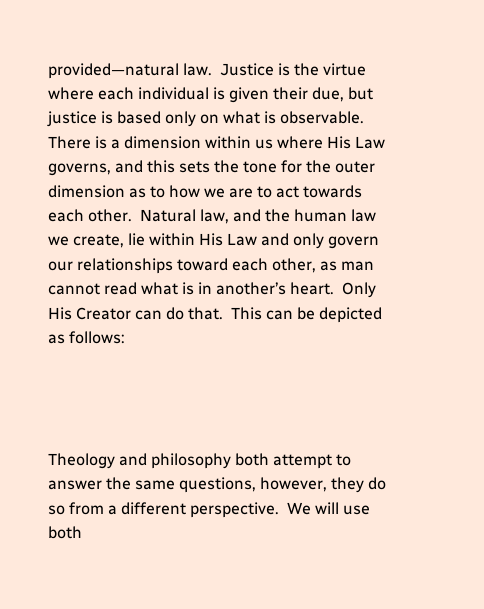provided—natural law.  Justice is the virtue where each individual is given their due, but justice is based only on what is observable.  There is a dimension within us where His Law governs, and this sets the tone for the outer dimension as to how we are to act towards each other.  Natural law, and the human law we create, lie within His Law and only govern our relationships toward each other, as man cannot read what is in another’s heart.  Only His Creator can do that.  This can be depicted as follows:




Theology and philosophy both attempt to answer the same questions, however, they do so from a different perspective.  We will use both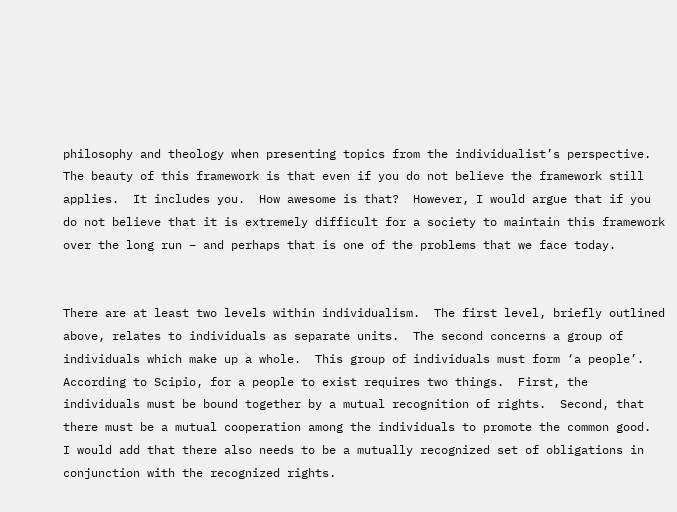philosophy and theology when presenting topics from the individualist’s perspective.  The beauty of this framework is that even if you do not believe the framework still applies.  It includes you.  How awesome is that?  However, I would argue that if you do not believe that it is extremely difficult for a society to maintain this framework over the long run – and perhaps that is one of the problems that we face today.


There are at least two levels within individualism.  The first level, briefly outlined above, relates to individuals as separate units.  The second concerns a group of individuals which make up a whole.  This group of individuals must form ‘a people’.  According to Scipio, for a people to exist requires two things.  First, the individuals must be bound together by a mutual recognition of rights.  Second, that there must be a mutual cooperation among the individuals to promote the common good.  I would add that there also needs to be a mutually recognized set of obligations in conjunction with the recognized rights.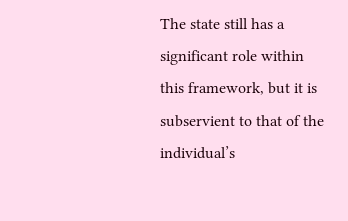The state still has a significant role within this framework, but it is subservient to that of the individual’s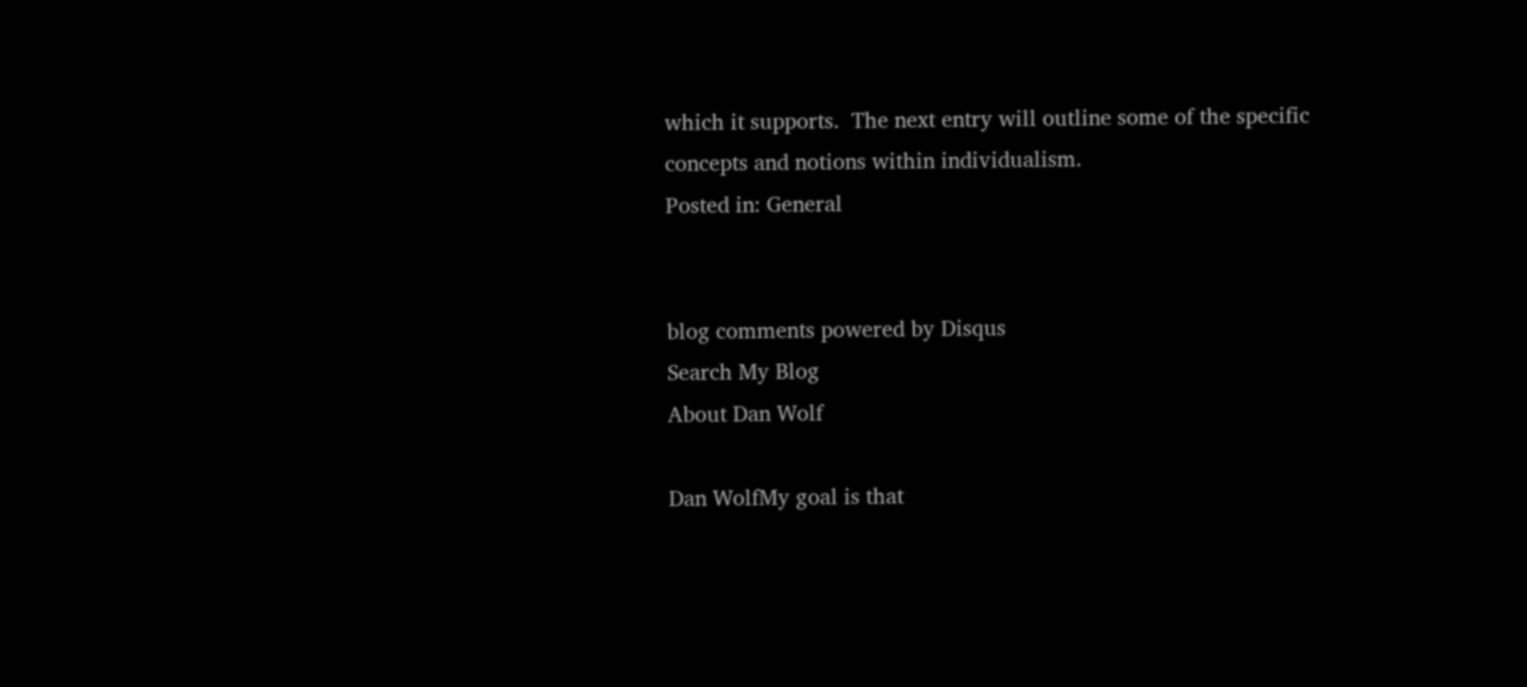which it supports.  The next entry will outline some of the specific concepts and notions within individualism.
Posted in: General


blog comments powered by Disqus
Search My Blog
About Dan Wolf

Dan WolfMy goal is that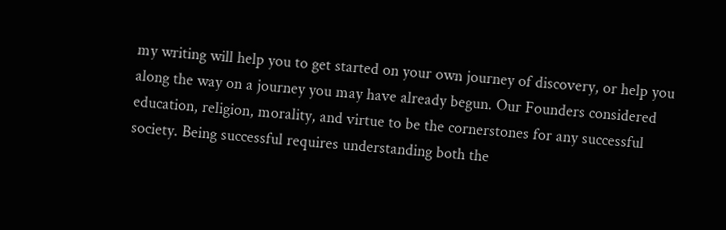my writing will help you to get started on your own journey of discovery, or help you along the way on a journey you may have already begun. Our Founders considered education, religion, morality, and virtue to be the cornerstones for any successful society. Being successful requires understanding both the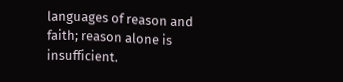languages of reason and faith; reason alone is insufficient.